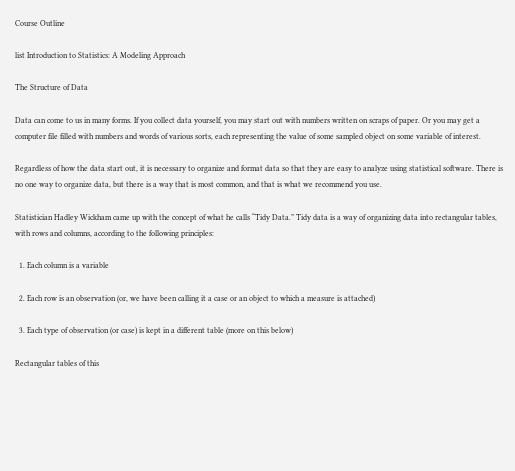Course Outline

list Introduction to Statistics: A Modeling Approach

The Structure of Data

Data can come to us in many forms. If you collect data yourself, you may start out with numbers written on scraps of paper. Or you may get a computer file filled with numbers and words of various sorts, each representing the value of some sampled object on some variable of interest.

Regardless of how the data start out, it is necessary to organize and format data so that they are easy to analyze using statistical software. There is no one way to organize data, but there is a way that is most common, and that is what we recommend you use.

Statistician Hadley Wickham came up with the concept of what he calls “Tidy Data.” Tidy data is a way of organizing data into rectangular tables, with rows and columns, according to the following principles:

  1. Each column is a variable

  2. Each row is an observation (or, we have been calling it a case or an object to which a measure is attached)

  3. Each type of observation (or case) is kept in a different table (more on this below)

Rectangular tables of this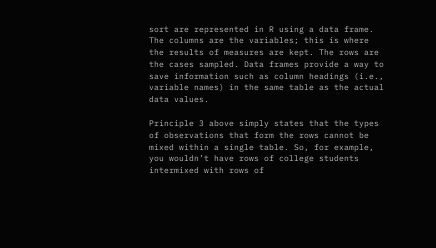sort are represented in R using a data frame. The columns are the variables; this is where the results of measures are kept. The rows are the cases sampled. Data frames provide a way to save information such as column headings (i.e., variable names) in the same table as the actual data values.

Principle 3 above simply states that the types of observations that form the rows cannot be mixed within a single table. So, for example, you wouldn’t have rows of college students intermixed with rows of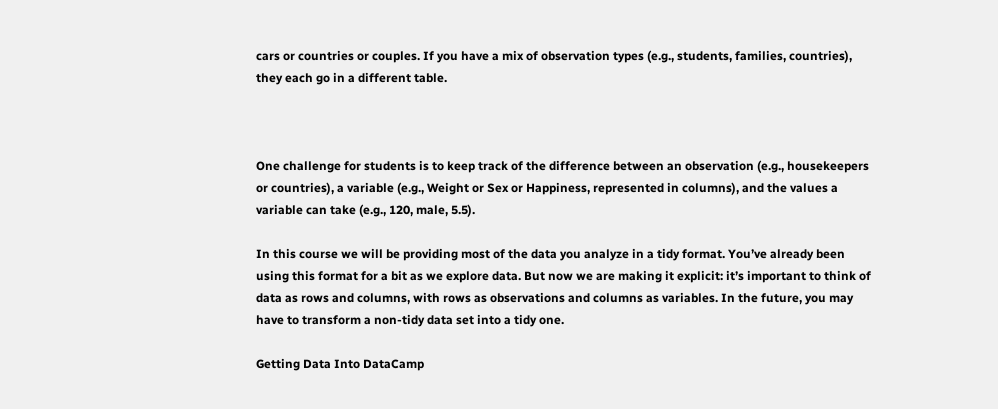cars or countries or couples. If you have a mix of observation types (e.g., students, families, countries), they each go in a different table.



One challenge for students is to keep track of the difference between an observation (e.g., housekeepers or countries), a variable (e.g., Weight or Sex or Happiness, represented in columns), and the values a variable can take (e.g., 120, male, 5.5).

In this course we will be providing most of the data you analyze in a tidy format. You’ve already been using this format for a bit as we explore data. But now we are making it explicit: it’s important to think of data as rows and columns, with rows as observations and columns as variables. In the future, you may have to transform a non-tidy data set into a tidy one.

Getting Data Into DataCamp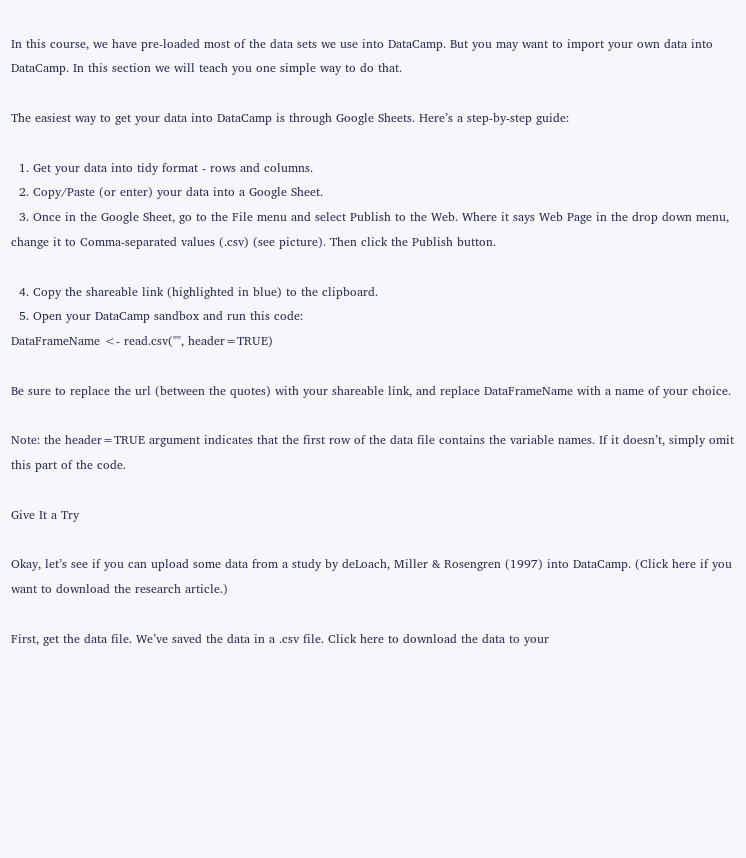In this course, we have pre-loaded most of the data sets we use into DataCamp. But you may want to import your own data into DataCamp. In this section we will teach you one simple way to do that.

The easiest way to get your data into DataCamp is through Google Sheets. Here’s a step-by-step guide:

  1. Get your data into tidy format - rows and columns.
  2. Copy/Paste (or enter) your data into a Google Sheet.
  3. Once in the Google Sheet, go to the File menu and select Publish to the Web. Where it says Web Page in the drop down menu, change it to Comma-separated values (.csv) (see picture). Then click the Publish button.

  4. Copy the shareable link (highlighted in blue) to the clipboard.
  5. Open your DataCamp sandbox and run this code:
DataFrameName <- read.csv("", header=TRUE)

Be sure to replace the url (between the quotes) with your shareable link, and replace DataFrameName with a name of your choice.

Note: the header=TRUE argument indicates that the first row of the data file contains the variable names. If it doesn’t, simply omit this part of the code.

Give It a Try

Okay, let’s see if you can upload some data from a study by deLoach, Miller & Rosengren (1997) into DataCamp. (Click here if you want to download the research article.)

First, get the data file. We’ve saved the data in a .csv file. Click here to download the data to your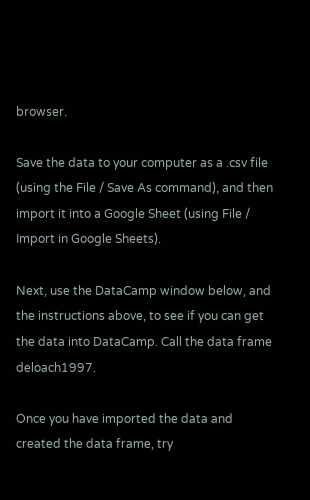browser.

Save the data to your computer as a .csv file (using the File / Save As command), and then import it into a Google Sheet (using File / Import in Google Sheets).

Next, use the DataCamp window below, and the instructions above, to see if you can get the data into DataCamp. Call the data frame deloach1997.

Once you have imported the data and created the data frame, try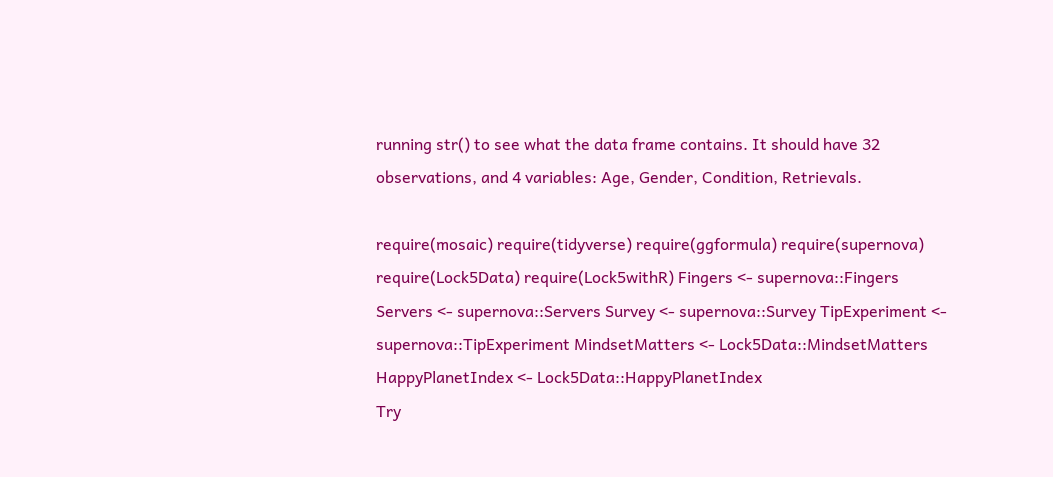running str() to see what the data frame contains. It should have 32 observations, and 4 variables: Age, Gender, Condition, Retrievals.

require(mosaic) require(tidyverse) require(ggformula) require(supernova) require(Lock5Data) require(Lock5withR) Fingers <- supernova::Fingers Servers <- supernova::Servers Survey <- supernova::Survey TipExperiment <- supernova::TipExperiment MindsetMatters <- Lock5Data::MindsetMatters HappyPlanetIndex <- Lock5Data::HappyPlanetIndex
Try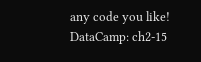any code you like!
DataCamp: ch2-15